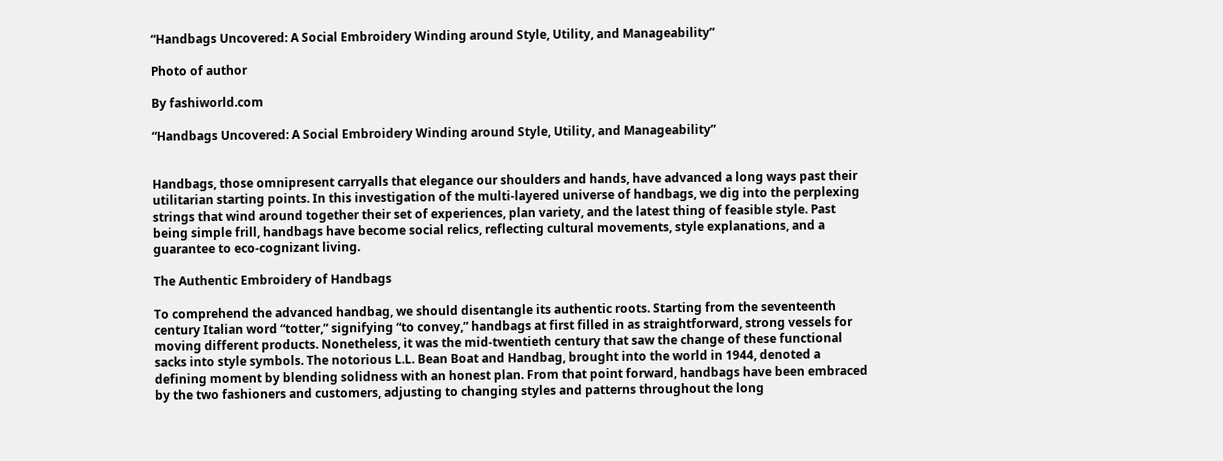“Handbags Uncovered: A Social Embroidery Winding around Style, Utility, and Manageability”

Photo of author

By fashiworld.com

“Handbags Uncovered: A Social Embroidery Winding around Style, Utility, and Manageability”


Handbags, those omnipresent carryalls that elegance our shoulders and hands, have advanced a long ways past their utilitarian starting points. In this investigation of the multi-layered universe of handbags, we dig into the perplexing strings that wind around together their set of experiences, plan variety, and the latest thing of feasible style. Past being simple frill, handbags have become social relics, reflecting cultural movements, style explanations, and a guarantee to eco-cognizant living.

The Authentic Embroidery of Handbags

To comprehend the advanced handbag, we should disentangle its authentic roots. Starting from the seventeenth century Italian word “totter,” signifying “to convey,” handbags at first filled in as straightforward, strong vessels for moving different products. Nonetheless, it was the mid-twentieth century that saw the change of these functional sacks into style symbols. The notorious L.L. Bean Boat and Handbag, brought into the world in 1944, denoted a defining moment by blending solidness with an honest plan. From that point forward, handbags have been embraced by the two fashioners and customers, adjusting to changing styles and patterns throughout the long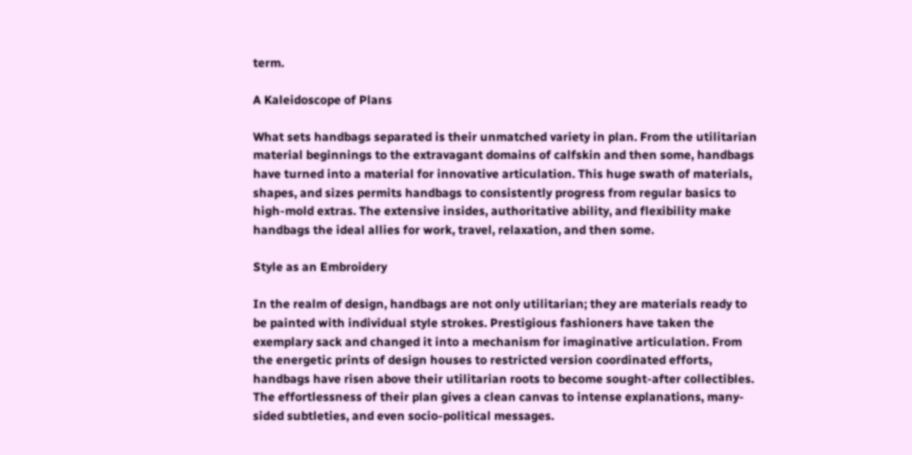term.

A Kaleidoscope of Plans

What sets handbags separated is their unmatched variety in plan. From the utilitarian material beginnings to the extravagant domains of calfskin and then some, handbags have turned into a material for innovative articulation. This huge swath of materials, shapes, and sizes permits handbags to consistently progress from regular basics to high-mold extras. The extensive insides, authoritative ability, and flexibility make handbags the ideal allies for work, travel, relaxation, and then some.

Style as an Embroidery

In the realm of design, handbags are not only utilitarian; they are materials ready to be painted with individual style strokes. Prestigious fashioners have taken the exemplary sack and changed it into a mechanism for imaginative articulation. From the energetic prints of design houses to restricted version coordinated efforts, handbags have risen above their utilitarian roots to become sought-after collectibles. The effortlessness of their plan gives a clean canvas to intense explanations, many-sided subtleties, and even socio-political messages.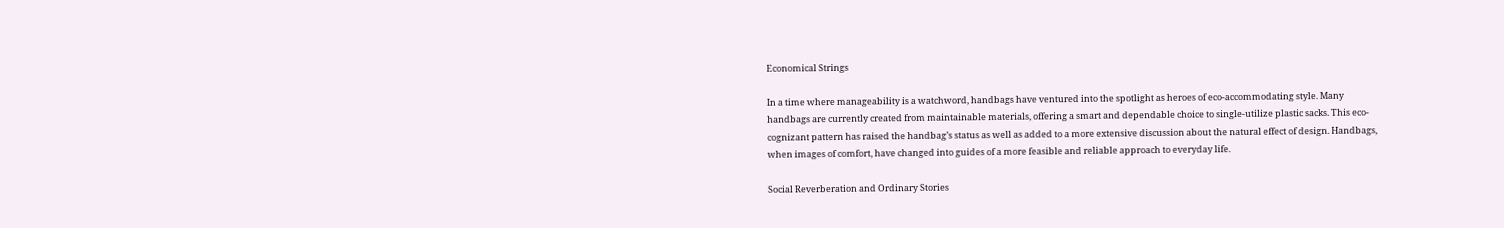Economical Strings

In a time where manageability is a watchword, handbags have ventured into the spotlight as heroes of eco-accommodating style. Many handbags are currently created from maintainable materials, offering a smart and dependable choice to single-utilize plastic sacks. This eco-cognizant pattern has raised the handbag’s status as well as added to a more extensive discussion about the natural effect of design. Handbags, when images of comfort, have changed into guides of a more feasible and reliable approach to everyday life.

Social Reverberation and Ordinary Stories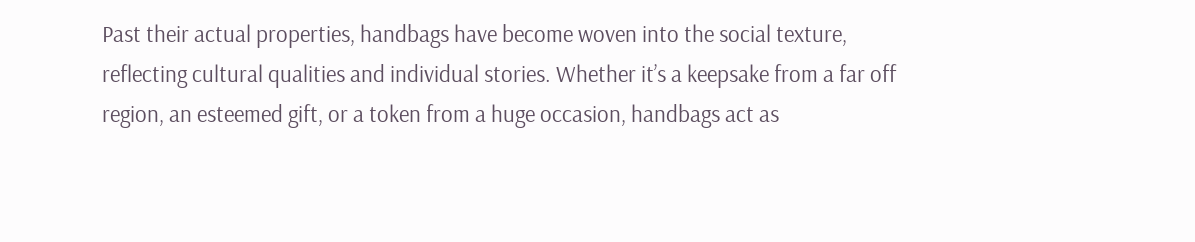Past their actual properties, handbags have become woven into the social texture, reflecting cultural qualities and individual stories. Whether it’s a keepsake from a far off region, an esteemed gift, or a token from a huge occasion, handbags act as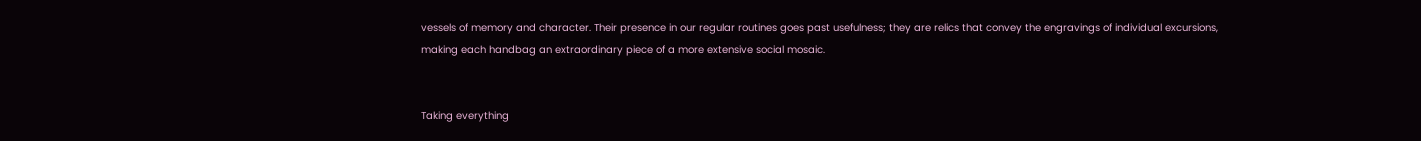vessels of memory and character. Their presence in our regular routines goes past usefulness; they are relics that convey the engravings of individual excursions, making each handbag an extraordinary piece of a more extensive social mosaic.


Taking everything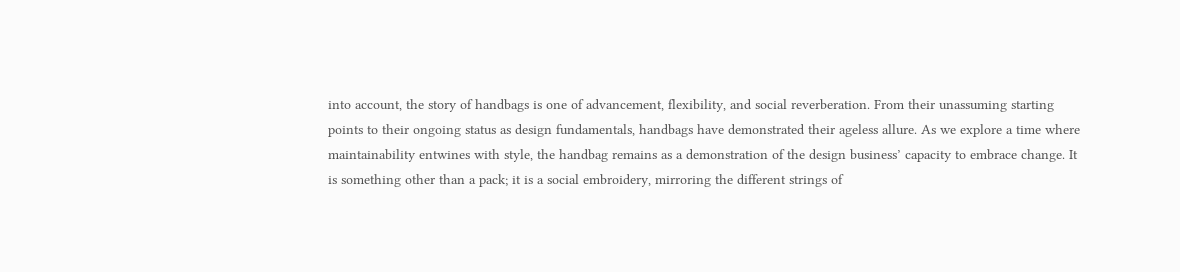into account, the story of handbags is one of advancement, flexibility, and social reverberation. From their unassuming starting points to their ongoing status as design fundamentals, handbags have demonstrated their ageless allure. As we explore a time where maintainability entwines with style, the handbag remains as a demonstration of the design business’ capacity to embrace change. It is something other than a pack; it is a social embroidery, mirroring the different strings of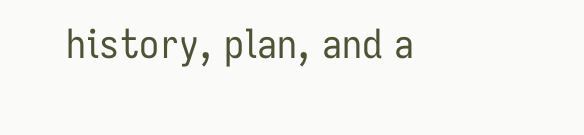history, plan, and a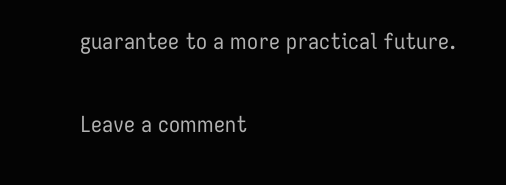guarantee to a more practical future.

Leave a comment